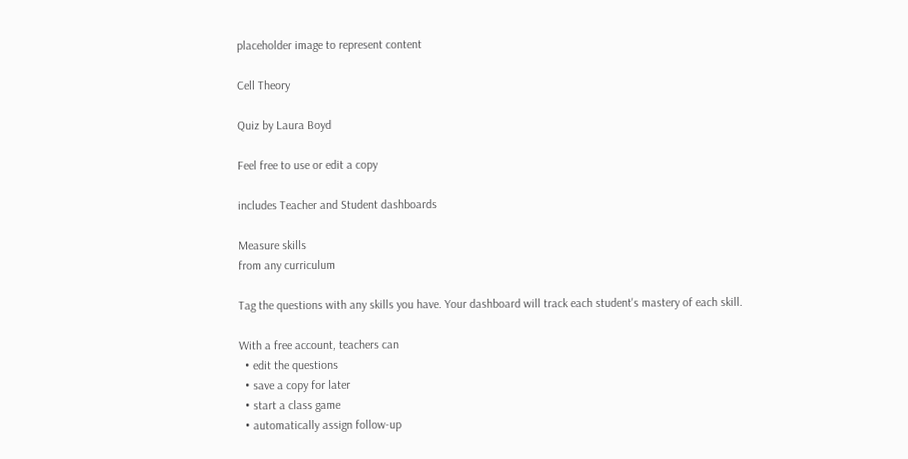placeholder image to represent content

Cell Theory

Quiz by Laura Boyd

Feel free to use or edit a copy

includes Teacher and Student dashboards

Measure skills
from any curriculum

Tag the questions with any skills you have. Your dashboard will track each student's mastery of each skill.

With a free account, teachers can
  • edit the questions
  • save a copy for later
  • start a class game
  • automatically assign follow-up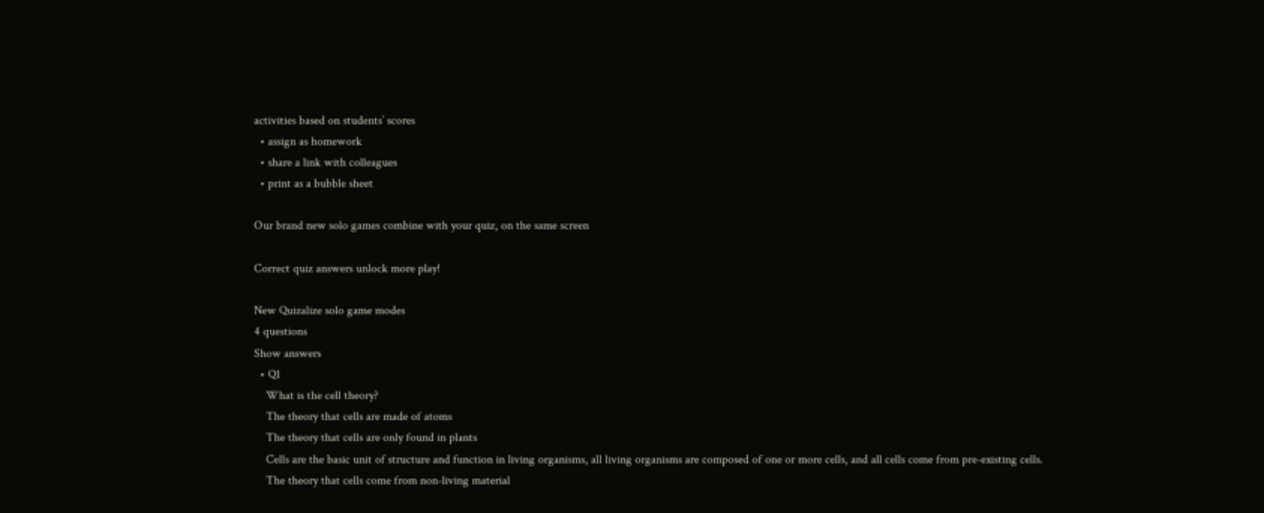activities based on students’ scores
  • assign as homework
  • share a link with colleagues
  • print as a bubble sheet

Our brand new solo games combine with your quiz, on the same screen

Correct quiz answers unlock more play!

New Quizalize solo game modes
4 questions
Show answers
  • Q1
    What is the cell theory?
    The theory that cells are made of atoms
    The theory that cells are only found in plants
    Cells are the basic unit of structure and function in living organisms, all living organisms are composed of one or more cells, and all cells come from pre-existing cells.
    The theory that cells come from non-living material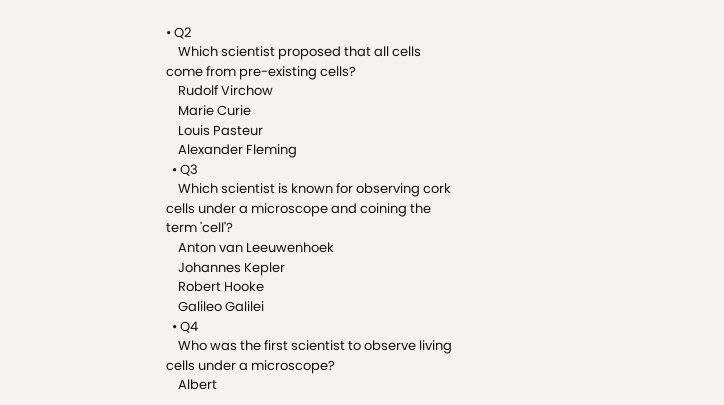• Q2
    Which scientist proposed that all cells come from pre-existing cells?
    Rudolf Virchow
    Marie Curie
    Louis Pasteur
    Alexander Fleming
  • Q3
    Which scientist is known for observing cork cells under a microscope and coining the term 'cell'?
    Anton van Leeuwenhoek
    Johannes Kepler
    Robert Hooke
    Galileo Galilei
  • Q4
    Who was the first scientist to observe living cells under a microscope?
    Albert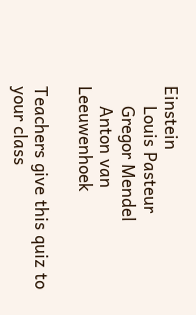Einstein
    Louis Pasteur
    Gregor Mendel
    Anton van Leeuwenhoek

Teachers give this quiz to your class